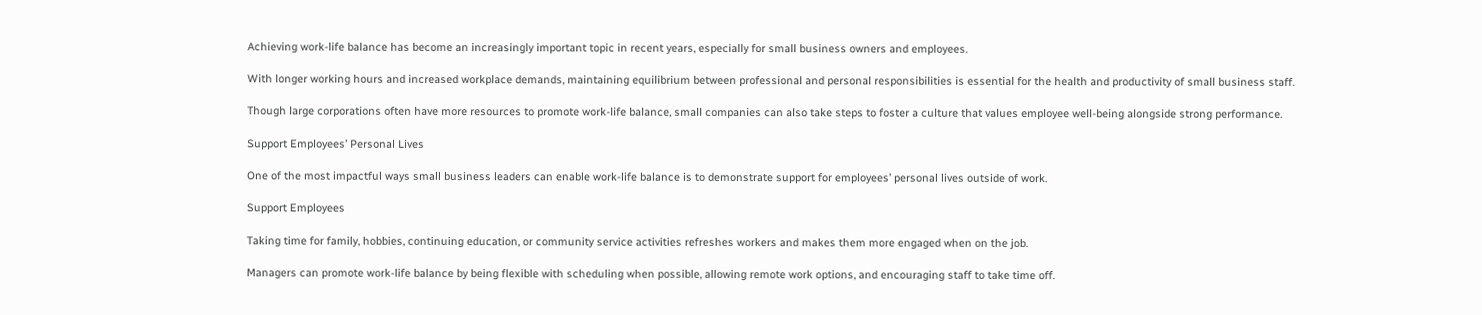Achieving work-life balance has become an increasingly important topic in recent years, especially for small business owners and employees.

With longer working hours and increased workplace demands, maintaining equilibrium between professional and personal responsibilities is essential for the health and productivity of small business staff.

Though large corporations often have more resources to promote work-life balance, small companies can also take steps to foster a culture that values employee well-being alongside strong performance.

Support Employees’ Personal Lives

One of the most impactful ways small business leaders can enable work-life balance is to demonstrate support for employees’ personal lives outside of work.

Support Employees

Taking time for family, hobbies, continuing education, or community service activities refreshes workers and makes them more engaged when on the job.

Managers can promote work-life balance by being flexible with scheduling when possible, allowing remote work options, and encouraging staff to take time off.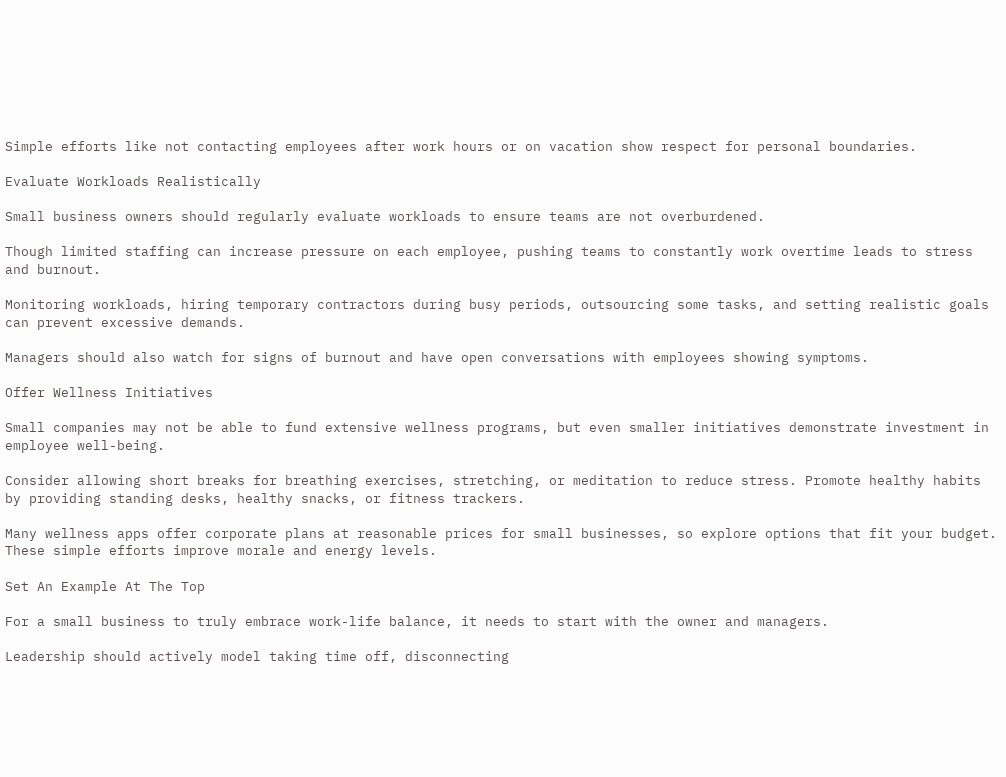Simple efforts like not contacting employees after work hours or on vacation show respect for personal boundaries.

Evaluate Workloads Realistically

Small business owners should regularly evaluate workloads to ensure teams are not overburdened.

Though limited staffing can increase pressure on each employee, pushing teams to constantly work overtime leads to stress and burnout.

Monitoring workloads, hiring temporary contractors during busy periods, outsourcing some tasks, and setting realistic goals can prevent excessive demands.

Managers should also watch for signs of burnout and have open conversations with employees showing symptoms.

Offer Wellness Initiatives

Small companies may not be able to fund extensive wellness programs, but even smaller initiatives demonstrate investment in employee well-being.

Consider allowing short breaks for breathing exercises, stretching, or meditation to reduce stress. Promote healthy habits by providing standing desks, healthy snacks, or fitness trackers.

Many wellness apps offer corporate plans at reasonable prices for small businesses, so explore options that fit your budget. These simple efforts improve morale and energy levels.

Set An Example At The Top

For a small business to truly embrace work-life balance, it needs to start with the owner and managers.

Leadership should actively model taking time off, disconnecting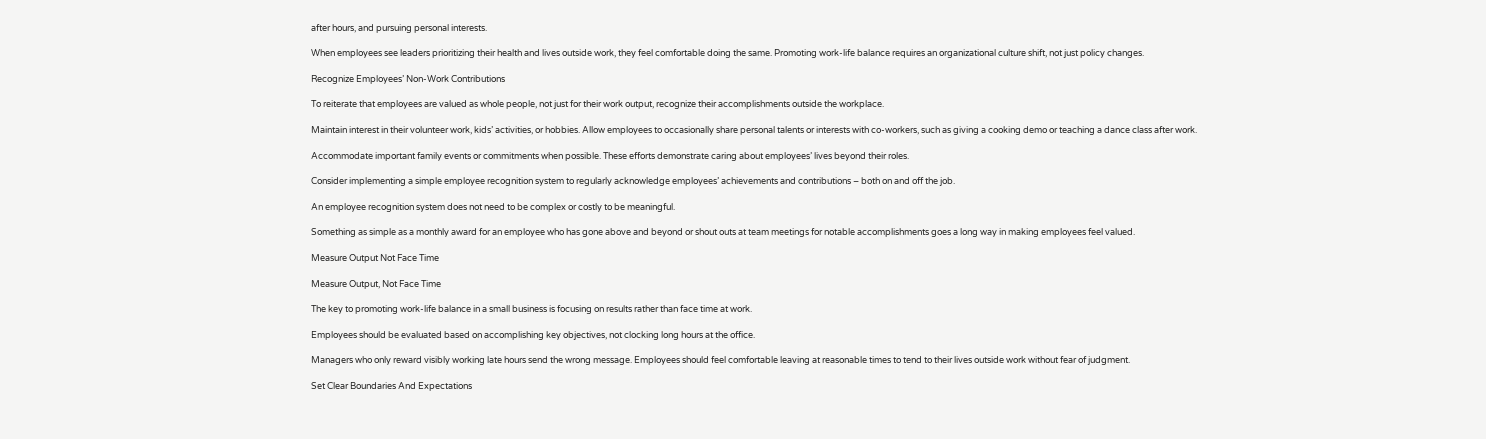after hours, and pursuing personal interests.

When employees see leaders prioritizing their health and lives outside work, they feel comfortable doing the same. Promoting work-life balance requires an organizational culture shift, not just policy changes.

Recognize Employees’ Non-Work Contributions

To reiterate that employees are valued as whole people, not just for their work output, recognize their accomplishments outside the workplace.

Maintain interest in their volunteer work, kids’ activities, or hobbies. Allow employees to occasionally share personal talents or interests with co-workers, such as giving a cooking demo or teaching a dance class after work.

Accommodate important family events or commitments when possible. These efforts demonstrate caring about employees’ lives beyond their roles.

Consider implementing a simple employee recognition system to regularly acknowledge employees’ achievements and contributions – both on and off the job.

An employee recognition system does not need to be complex or costly to be meaningful.

Something as simple as a monthly award for an employee who has gone above and beyond or shout outs at team meetings for notable accomplishments goes a long way in making employees feel valued.

Measure Output Not Face Time

Measure Output, Not Face Time

The key to promoting work-life balance in a small business is focusing on results rather than face time at work.

Employees should be evaluated based on accomplishing key objectives, not clocking long hours at the office.

Managers who only reward visibly working late hours send the wrong message. Employees should feel comfortable leaving at reasonable times to tend to their lives outside work without fear of judgment.

Set Clear Boundaries And Expectations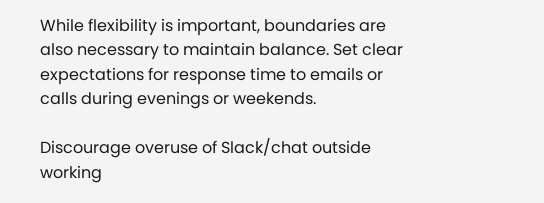While flexibility is important, boundaries are also necessary to maintain balance. Set clear expectations for response time to emails or calls during evenings or weekends.

Discourage overuse of Slack/chat outside working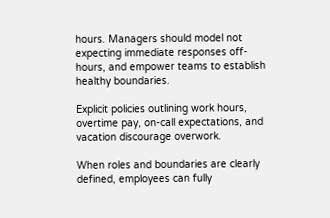hours. Managers should model not expecting immediate responses off-hours, and empower teams to establish healthy boundaries.

Explicit policies outlining work hours, overtime pay, on-call expectations, and vacation discourage overwork.

When roles and boundaries are clearly defined, employees can fully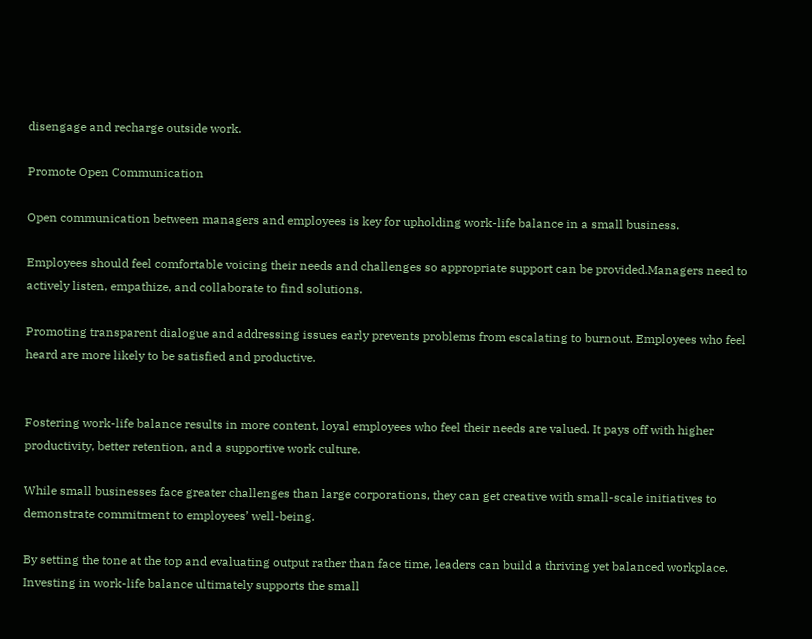disengage and recharge outside work.

Promote Open Communication

Open communication between managers and employees is key for upholding work-life balance in a small business.

Employees should feel comfortable voicing their needs and challenges so appropriate support can be provided.Managers need to actively listen, empathize, and collaborate to find solutions.

Promoting transparent dialogue and addressing issues early prevents problems from escalating to burnout. Employees who feel heard are more likely to be satisfied and productive.


Fostering work-life balance results in more content, loyal employees who feel their needs are valued. It pays off with higher productivity, better retention, and a supportive work culture.

While small businesses face greater challenges than large corporations, they can get creative with small-scale initiatives to demonstrate commitment to employees’ well-being.

By setting the tone at the top and evaluating output rather than face time, leaders can build a thriving yet balanced workplace. Investing in work-life balance ultimately supports the small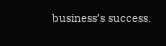business’s success.